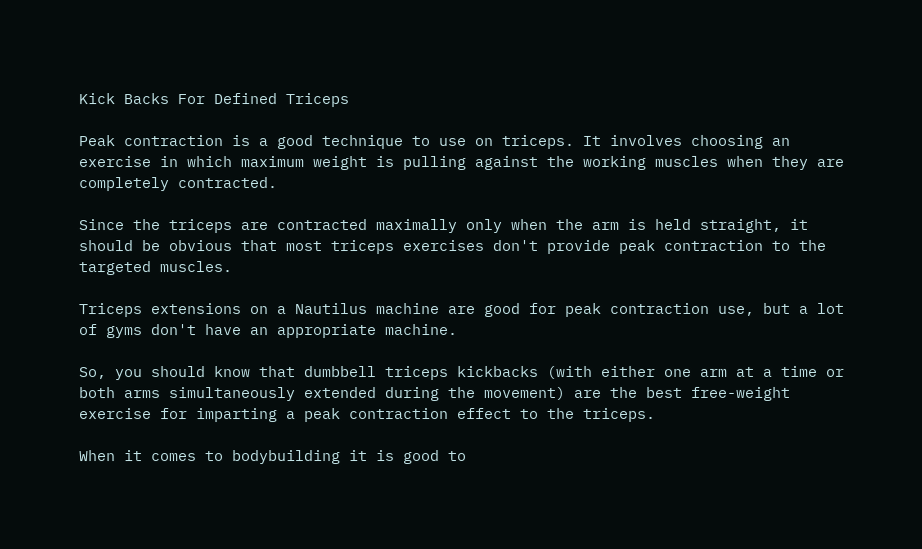Kick Backs For Defined Triceps

Peak contraction is a good technique to use on triceps. It involves choosing an exercise in which maximum weight is pulling against the working muscles when they are completely contracted.

Since the triceps are contracted maximally only when the arm is held straight, it should be obvious that most triceps exercises don't provide peak contraction to the targeted muscles.

Triceps extensions on a Nautilus machine are good for peak contraction use, but a lot of gyms don't have an appropriate machine.

So, you should know that dumbbell triceps kickbacks (with either one arm at a time or both arms simultaneously extended during the movement) are the best free-weight exercise for imparting a peak contraction effect to the triceps.

When it comes to bodybuilding it is good to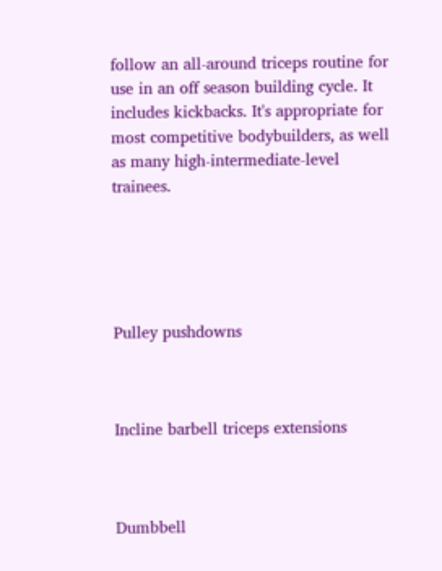follow an all-around triceps routine for use in an off season building cycle. It includes kickbacks. It's appropriate for most competitive bodybuilders, as well as many high-intermediate-level trainees.





Pulley pushdowns



Incline barbell triceps extensions



Dumbbell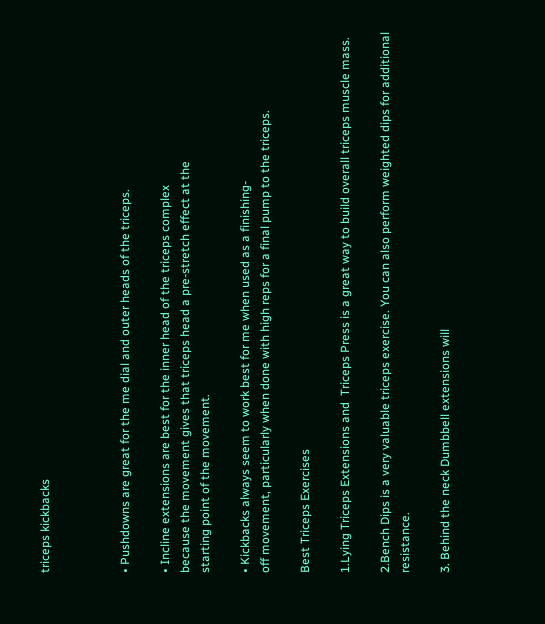triceps kickbacks



• Pushdowns are great for the me dial and outer heads of the triceps.

• Incline extensions are best for the inner head of the triceps complex
because the movement gives that triceps head a pre-stretch effect at the
starting point of the movement.

• Kickbacks always seem to work best for me when used as a finishing-
off movement, particularly when done with high reps for a final pump to the triceps.

Best Triceps Exercises

1.Lying Triceps Extensions and  Triceps Press is a great way to build overall triceps muscle mass.

2.Bench Dips is a very valuable triceps exercise. You can also perform weighted dips for additional resistance.

3. Behind the neck Dumbbell extensions will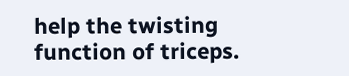help the twisting function of triceps.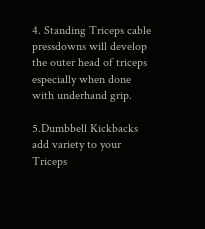4. Standing Triceps cable pressdowns will develop the outer head of triceps especially when done with underhand grip.

5.Dumbbell Kickbacks add variety to your Triceps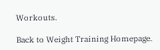Workouts.

Back to Weight Training Homepage.